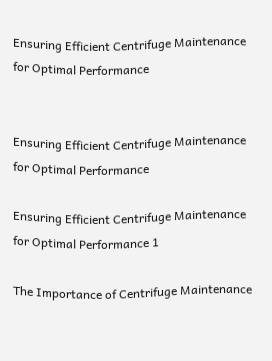Ensuring Efficient Centrifuge Maintenance for Optimal Performance


Ensuring Efficient Centrifuge Maintenance for Optimal Performance

Ensuring Efficient Centrifuge Maintenance for Optimal Performance 1

The Importance of Centrifuge Maintenance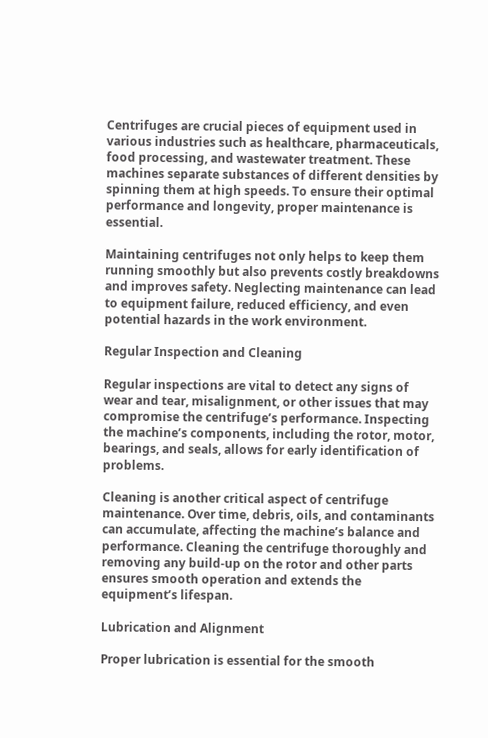Centrifuges are crucial pieces of equipment used in various industries such as healthcare, pharmaceuticals, food processing, and wastewater treatment. These machines separate substances of different densities by spinning them at high speeds. To ensure their optimal performance and longevity, proper maintenance is essential.

Maintaining centrifuges not only helps to keep them running smoothly but also prevents costly breakdowns and improves safety. Neglecting maintenance can lead to equipment failure, reduced efficiency, and even potential hazards in the work environment.

Regular Inspection and Cleaning

Regular inspections are vital to detect any signs of wear and tear, misalignment, or other issues that may compromise the centrifuge’s performance. Inspecting the machine’s components, including the rotor, motor, bearings, and seals, allows for early identification of problems.

Cleaning is another critical aspect of centrifuge maintenance. Over time, debris, oils, and contaminants can accumulate, affecting the machine’s balance and performance. Cleaning the centrifuge thoroughly and removing any build-up on the rotor and other parts ensures smooth operation and extends the equipment’s lifespan.

Lubrication and Alignment

Proper lubrication is essential for the smooth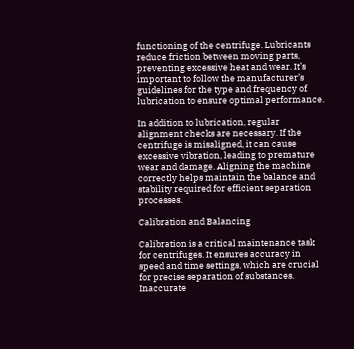functioning of the centrifuge. Lubricants reduce friction between moving parts, preventing excessive heat and wear. It’s important to follow the manufacturer’s guidelines for the type and frequency of lubrication to ensure optimal performance.

In addition to lubrication, regular alignment checks are necessary. If the centrifuge is misaligned, it can cause excessive vibration, leading to premature wear and damage. Aligning the machine correctly helps maintain the balance and stability required for efficient separation processes.

Calibration and Balancing

Calibration is a critical maintenance task for centrifuges. It ensures accuracy in speed and time settings, which are crucial for precise separation of substances. Inaccurate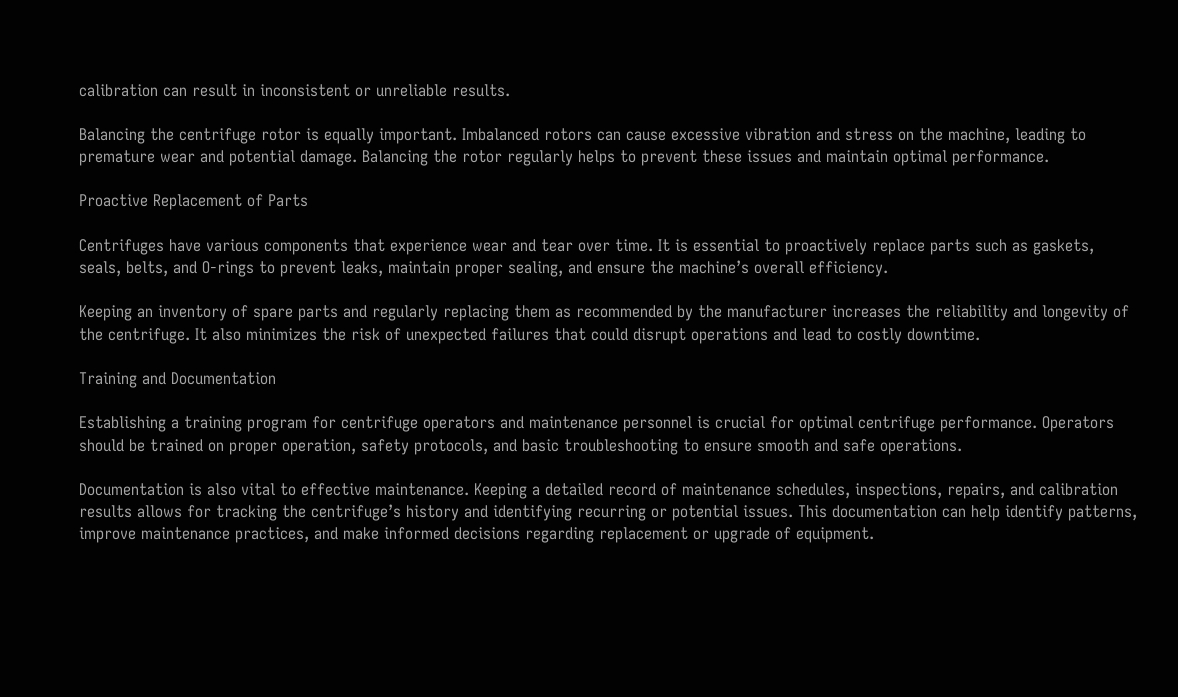calibration can result in inconsistent or unreliable results.

Balancing the centrifuge rotor is equally important. Imbalanced rotors can cause excessive vibration and stress on the machine, leading to premature wear and potential damage. Balancing the rotor regularly helps to prevent these issues and maintain optimal performance.

Proactive Replacement of Parts

Centrifuges have various components that experience wear and tear over time. It is essential to proactively replace parts such as gaskets, seals, belts, and O-rings to prevent leaks, maintain proper sealing, and ensure the machine’s overall efficiency.

Keeping an inventory of spare parts and regularly replacing them as recommended by the manufacturer increases the reliability and longevity of the centrifuge. It also minimizes the risk of unexpected failures that could disrupt operations and lead to costly downtime.

Training and Documentation

Establishing a training program for centrifuge operators and maintenance personnel is crucial for optimal centrifuge performance. Operators should be trained on proper operation, safety protocols, and basic troubleshooting to ensure smooth and safe operations.

Documentation is also vital to effective maintenance. Keeping a detailed record of maintenance schedules, inspections, repairs, and calibration results allows for tracking the centrifuge’s history and identifying recurring or potential issues. This documentation can help identify patterns, improve maintenance practices, and make informed decisions regarding replacement or upgrade of equipment.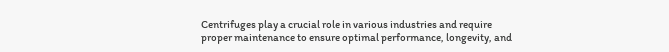Centrifuges play a crucial role in various industries and require proper maintenance to ensure optimal performance, longevity, and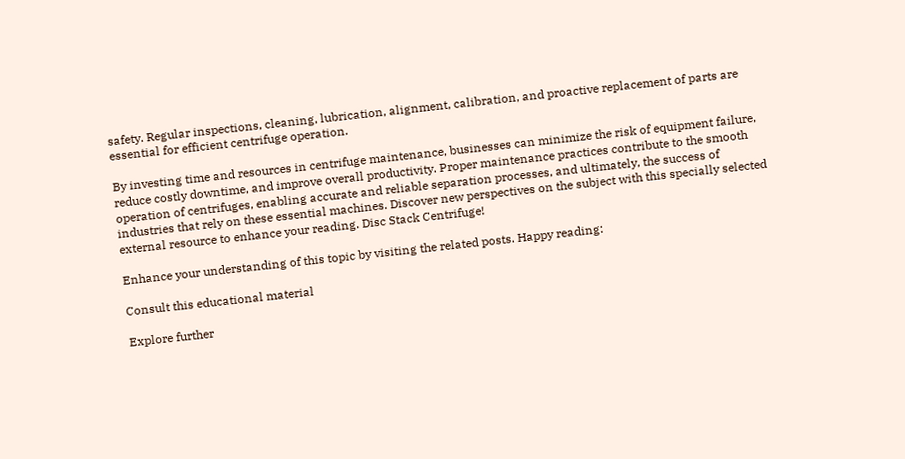safety. Regular inspections, cleaning, lubrication, alignment, calibration, and proactive replacement of parts are essential for efficient centrifuge operation.

By investing time and resources in centrifuge maintenance, businesses can minimize the risk of equipment failure, reduce costly downtime, and improve overall productivity. Proper maintenance practices contribute to the smooth operation of centrifuges, enabling accurate and reliable separation processes, and ultimately, the success of industries that rely on these essential machines. Discover new perspectives on the subject with this specially selected external resource to enhance your reading. Disc Stack Centrifuge!

Enhance your understanding of this topic by visiting the related posts. Happy reading:

Consult this educational material

Explore further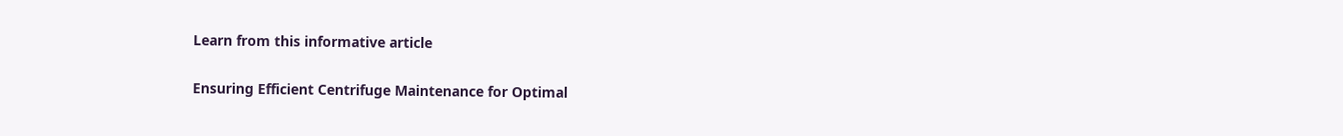Learn from this informative article

Ensuring Efficient Centrifuge Maintenance for Optimal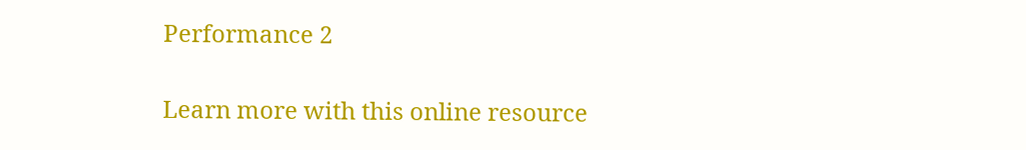Performance 2

Learn more with this online resource